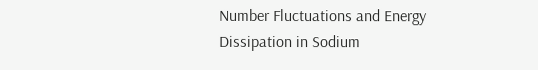Number Fluctuations and Energy Dissipation in Sodium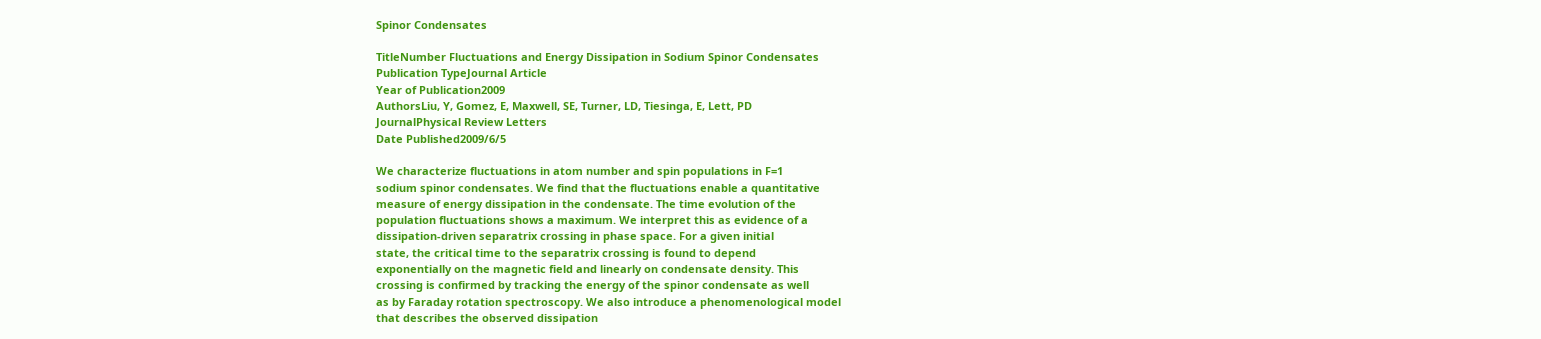Spinor Condensates

TitleNumber Fluctuations and Energy Dissipation in Sodium Spinor Condensates
Publication TypeJournal Article
Year of Publication2009
AuthorsLiu, Y, Gomez, E, Maxwell, SE, Turner, LD, Tiesinga, E, Lett, PD
JournalPhysical Review Letters
Date Published2009/6/5

We characterize fluctuations in atom number and spin populations in F=1
sodium spinor condensates. We find that the fluctuations enable a quantitative
measure of energy dissipation in the condensate. The time evolution of the
population fluctuations shows a maximum. We interpret this as evidence of a
dissipation-driven separatrix crossing in phase space. For a given initial
state, the critical time to the separatrix crossing is found to depend
exponentially on the magnetic field and linearly on condensate density. This
crossing is confirmed by tracking the energy of the spinor condensate as well
as by Faraday rotation spectroscopy. We also introduce a phenomenological model
that describes the observed dissipation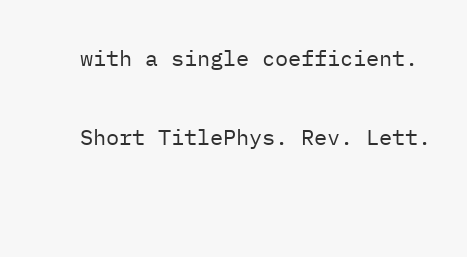with a single coefficient.

Short TitlePhys. Rev. Lett.